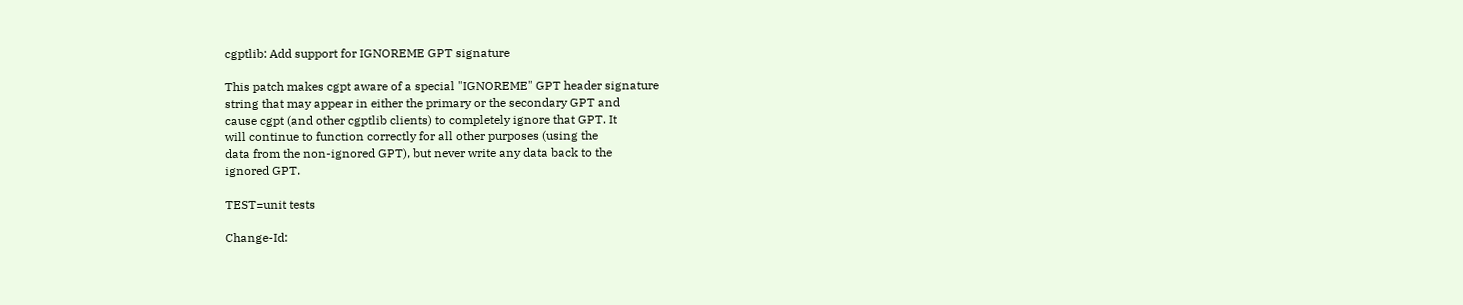cgptlib: Add support for IGNOREME GPT signature

This patch makes cgpt aware of a special "IGNOREME" GPT header signature
string that may appear in either the primary or the secondary GPT and
cause cgpt (and other cgptlib clients) to completely ignore that GPT. It
will continue to function correctly for all other purposes (using the
data from the non-ignored GPT), but never write any data back to the
ignored GPT.

TEST=unit tests

Change-Id: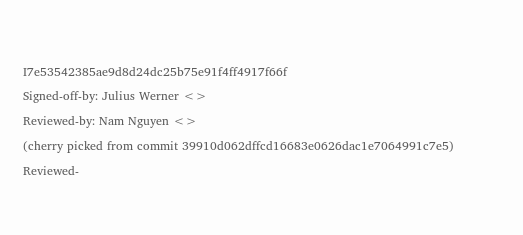I7e53542385ae9d8d24dc25b75e91f4ff4917f66f
Signed-off-by: Julius Werner <>
Reviewed-by: Nam Nguyen <>
(cherry picked from commit 39910d062dffcd16683e0626dac1e7064991c7e5)
Reviewed-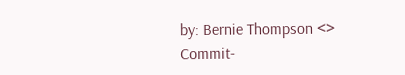by: Bernie Thompson <>
Commit-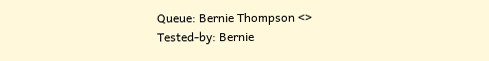Queue: Bernie Thompson <>
Tested-by: Bernie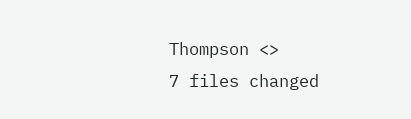Thompson <>
7 files changed